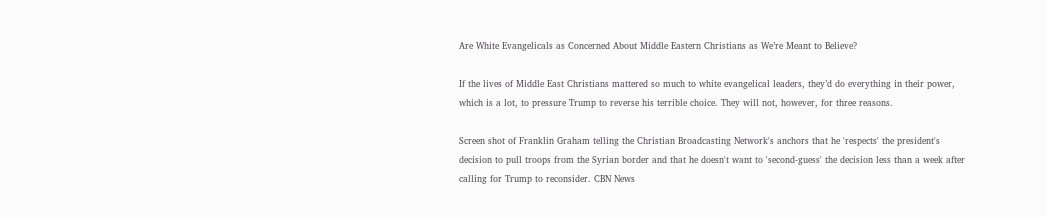Are White Evangelicals as Concerned About Middle Eastern Christians as We’re Meant to Believe?

If the lives of Middle East Christians mattered so much to white evangelical leaders, they’d do everything in their power, which is a lot, to pressure Trump to reverse his terrible choice. They will not, however, for three reasons.

Screen shot of Franklin Graham telling the Christian Broadcasting Network's anchors that he 'respects' the president's decision to pull troops from the Syrian border and that he doesn't want to 'second-guess' the decision less than a week after calling for Trump to reconsider. CBN News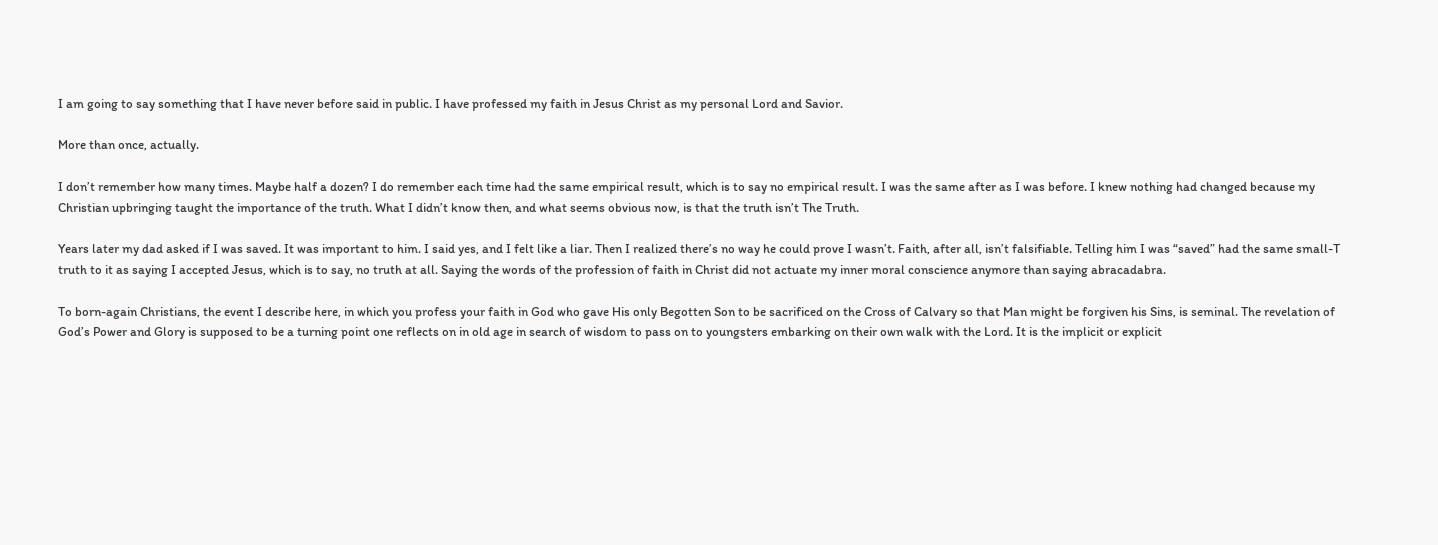I am going to say something that I have never before said in public. I have professed my faith in Jesus Christ as my personal Lord and Savior.

More than once, actually.

I don’t remember how many times. Maybe half a dozen? I do remember each time had the same empirical result, which is to say no empirical result. I was the same after as I was before. I knew nothing had changed because my Christian upbringing taught the importance of the truth. What I didn’t know then, and what seems obvious now, is that the truth isn’t The Truth.

Years later my dad asked if I was saved. It was important to him. I said yes, and I felt like a liar. Then I realized there’s no way he could prove I wasn’t. Faith, after all, isn’t falsifiable. Telling him I was “saved” had the same small-T truth to it as saying I accepted Jesus, which is to say, no truth at all. Saying the words of the profession of faith in Christ did not actuate my inner moral conscience anymore than saying abracadabra.

To born-again Christians, the event I describe here, in which you profess your faith in God who gave His only Begotten Son to be sacrificed on the Cross of Calvary so that Man might be forgiven his Sins, is seminal. The revelation of God’s Power and Glory is supposed to be a turning point one reflects on in old age in search of wisdom to pass on to youngsters embarking on their own walk with the Lord. It is the implicit or explicit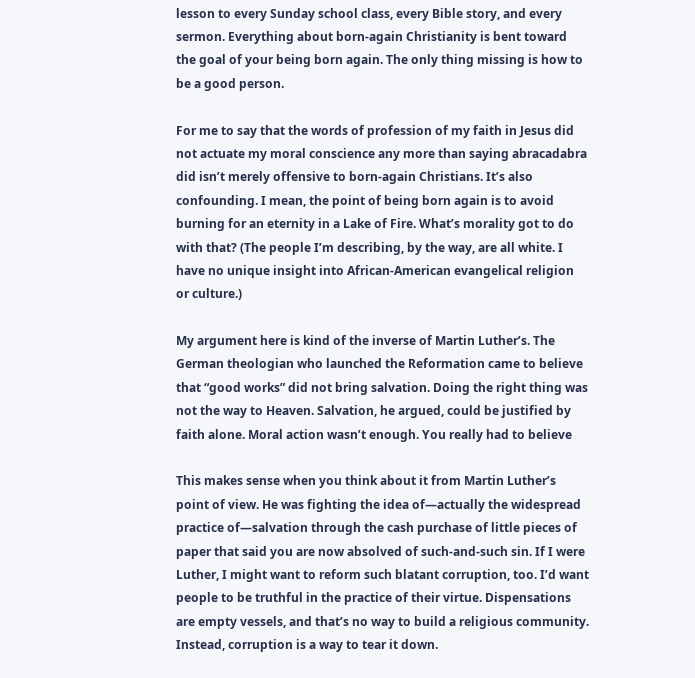lesson to every Sunday school class, every Bible story, and every sermon. Everything about born-again Christianity is bent toward the goal of your being born again. The only thing missing is how to be a good person.

For me to say that the words of profession of my faith in Jesus did not actuate my moral conscience any more than saying abracadabra did isn’t merely offensive to born-again Christians. It’s also confounding. I mean, the point of being born again is to avoid burning for an eternity in a Lake of Fire. What’s morality got to do with that? (The people I’m describing, by the way, are all white. I have no unique insight into African-American evangelical religion or culture.)

My argument here is kind of the inverse of Martin Luther’s. The German theologian who launched the Reformation came to believe that “good works” did not bring salvation. Doing the right thing was not the way to Heaven. Salvation, he argued, could be justified by faith alone. Moral action wasn’t enough. You really had to believe

This makes sense when you think about it from Martin Luther’s point of view. He was fighting the idea of—actually the widespread practice of—salvation through the cash purchase of little pieces of paper that said you are now absolved of such-and-such sin. If I were Luther, I might want to reform such blatant corruption, too. I’d want people to be truthful in the practice of their virtue. Dispensations are empty vessels, and that’s no way to build a religious community. Instead, corruption is a way to tear it down.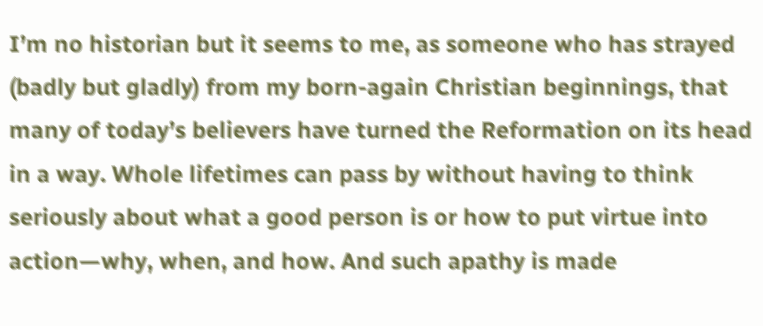I’m no historian but it seems to me, as someone who has strayed (badly but gladly) from my born-again Christian beginnings, that many of today’s believers have turned the Reformation on its head in a way. Whole lifetimes can pass by without having to think seriously about what a good person is or how to put virtue into action—why, when, and how. And such apathy is made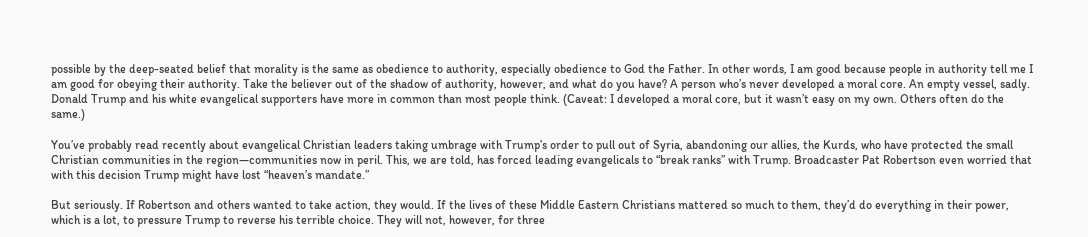possible by the deep-seated belief that morality is the same as obedience to authority, especially obedience to God the Father. In other words, I am good because people in authority tell me I am good for obeying their authority. Take the believer out of the shadow of authority, however, and what do you have? A person who’s never developed a moral core. An empty vessel, sadly. Donald Trump and his white evangelical supporters have more in common than most people think. (Caveat: I developed a moral core, but it wasn’t easy on my own. Others often do the same.)

You’ve probably read recently about evangelical Christian leaders taking umbrage with Trump’s order to pull out of Syria, abandoning our allies, the Kurds, who have protected the small Christian communities in the region—communities now in peril. This, we are told, has forced leading evangelicals to “break ranks” with Trump. Broadcaster Pat Robertson even worried that with this decision Trump might have lost “heaven’s mandate.”

But seriously. If Robertson and others wanted to take action, they would. If the lives of these Middle Eastern Christians mattered so much to them, they’d do everything in their power, which is a lot, to pressure Trump to reverse his terrible choice. They will not, however, for three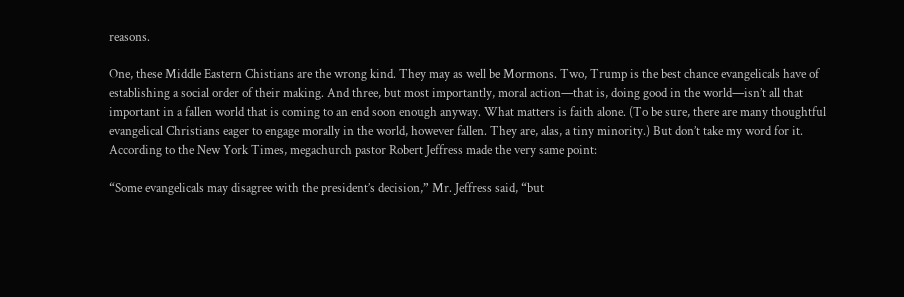reasons.

One, these Middle Eastern Chistians are the wrong kind. They may as well be Mormons. Two, Trump is the best chance evangelicals have of establishing a social order of their making. And three, but most importantly, moral action—that is, doing good in the world—isn’t all that important in a fallen world that is coming to an end soon enough anyway. What matters is faith alone. (To be sure, there are many thoughtful evangelical Christians eager to engage morally in the world, however fallen. They are, alas, a tiny minority.) But don’t take my word for it. According to the New York Times, megachurch pastor Robert Jeffress made the very same point:

“Some evangelicals may disagree with the president’s decision,” Mr. Jeffress said, “but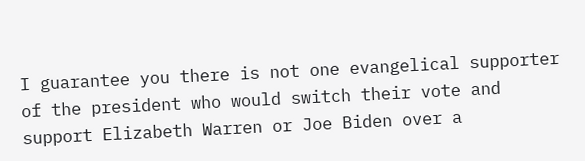I guarantee you there is not one evangelical supporter of the president who would switch their vote and support Elizabeth Warren or Joe Biden over a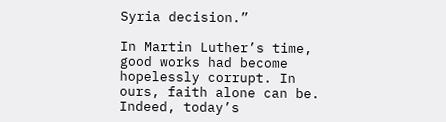Syria decision.”

In Martin Luther’s time, good works had become hopelessly corrupt. In ours, faith alone can be. Indeed, today’s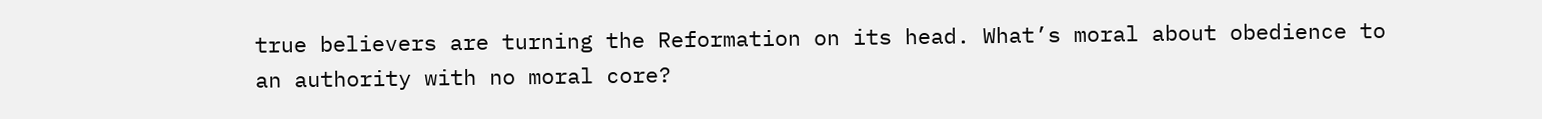true believers are turning the Reformation on its head. What’s moral about obedience to an authority with no moral core?